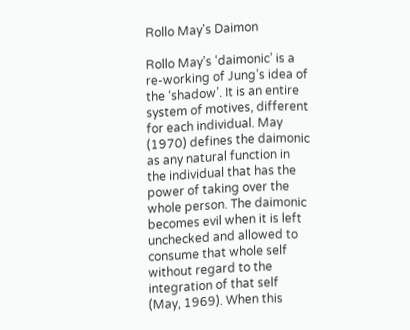Rollo May's Daimon

Rollo May’s ‘daimonic’ is a re-working of Jung’s idea of the ‘shadow’. It is an entire system of motives, different for each individual. May (1970) defines the daimonic as any natural function in the individual that has the power of taking over the whole person. The daimonic becomes evil when it is left unchecked and allowed to consume that whole self without regard to the integration of that self (May, 1969). When this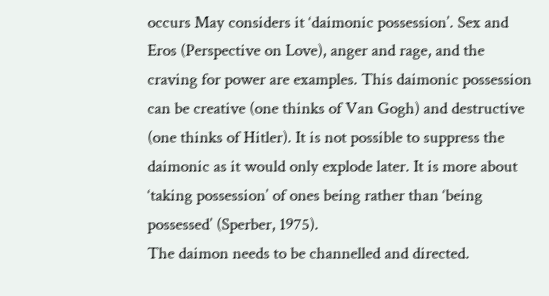occurs May considers it ‘daimonic possession’. Sex and Eros (Perspective on Love), anger and rage, and the craving for power are examples. This daimonic possession can be creative (one thinks of Van Gogh) and destructive (one thinks of Hitler). It is not possible to suppress the daimonic as it would only explode later. It is more about ‘taking possession’ of ones being rather than ‘being possessed’ (Sperber, 1975).
The daimon needs to be channelled and directed.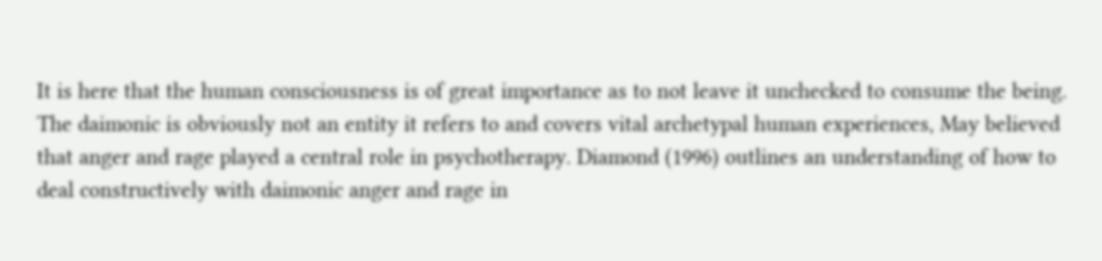It is here that the human consciousness is of great importance as to not leave it unchecked to consume the being. The daimonic is obviously not an entity it refers to and covers vital archetypal human experiences, May believed that anger and rage played a central role in psychotherapy. Diamond (1996) outlines an understanding of how to deal constructively with daimonic anger and rage in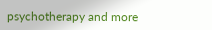psychotherapy and more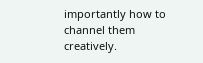importantly how to channel them creatively.